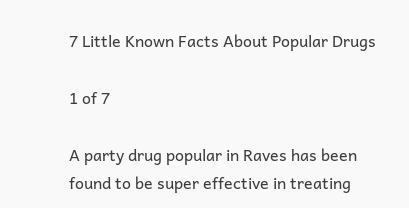7 Little Known Facts About Popular Drugs

1 of 7

A party drug popular in Raves has been found to be super effective in treating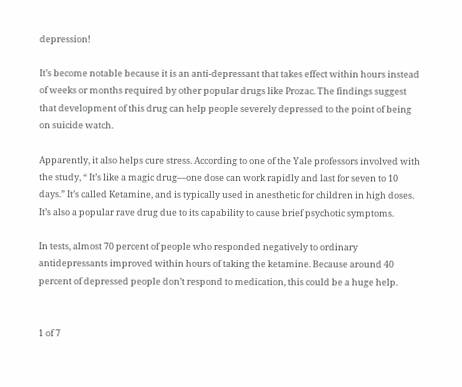depression!

It’s become notable because it is an anti-depressant that takes effect within hours instead of weeks or months required by other popular drugs like Prozac. The findings suggest that development of this drug can help people severely depressed to the point of being on suicide watch.

Apparently, it also helps cure stress. According to one of the Yale professors involved with the study, “ It’s like a magic drug—one dose can work rapidly and last for seven to 10 days.” It’s called Ketamine, and is typically used in anesthetic for children in high doses. It’s also a popular rave drug due to its capability to cause brief psychotic symptoms.

In tests, almost 70 percent of people who responded negatively to ordinary antidepressants improved within hours of taking the ketamine. Because around 40 percent of depressed people don’t respond to medication, this could be a huge help.


1 of 7